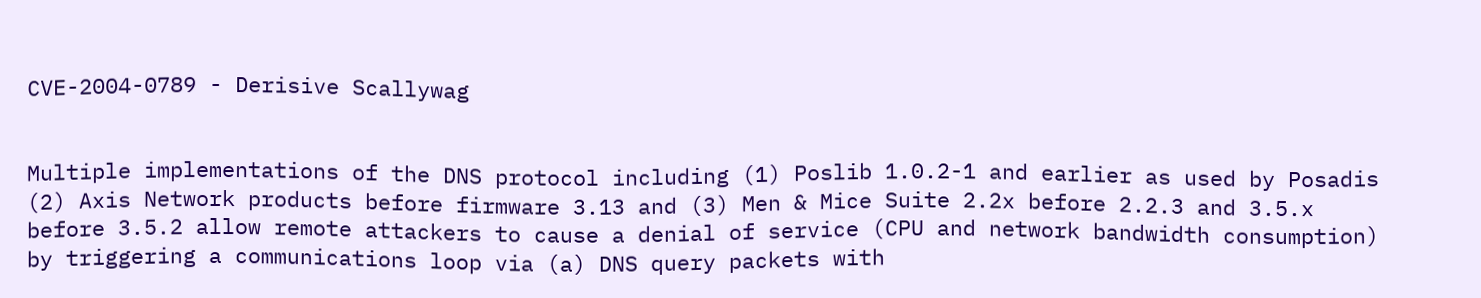CVE-2004-0789 - Derisive Scallywag


Multiple implementations of the DNS protocol including (1) Poslib 1.0.2-1 and earlier as used by Posadis (2) Axis Network products before firmware 3.13 and (3) Men & Mice Suite 2.2x before 2.2.3 and 3.5.x before 3.5.2 allow remote attackers to cause a denial of service (CPU and network bandwidth consumption) by triggering a communications loop via (a) DNS query packets with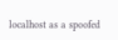localhost as a spoofed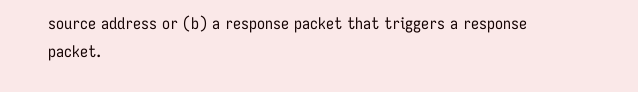source address or (b) a response packet that triggers a response packet.